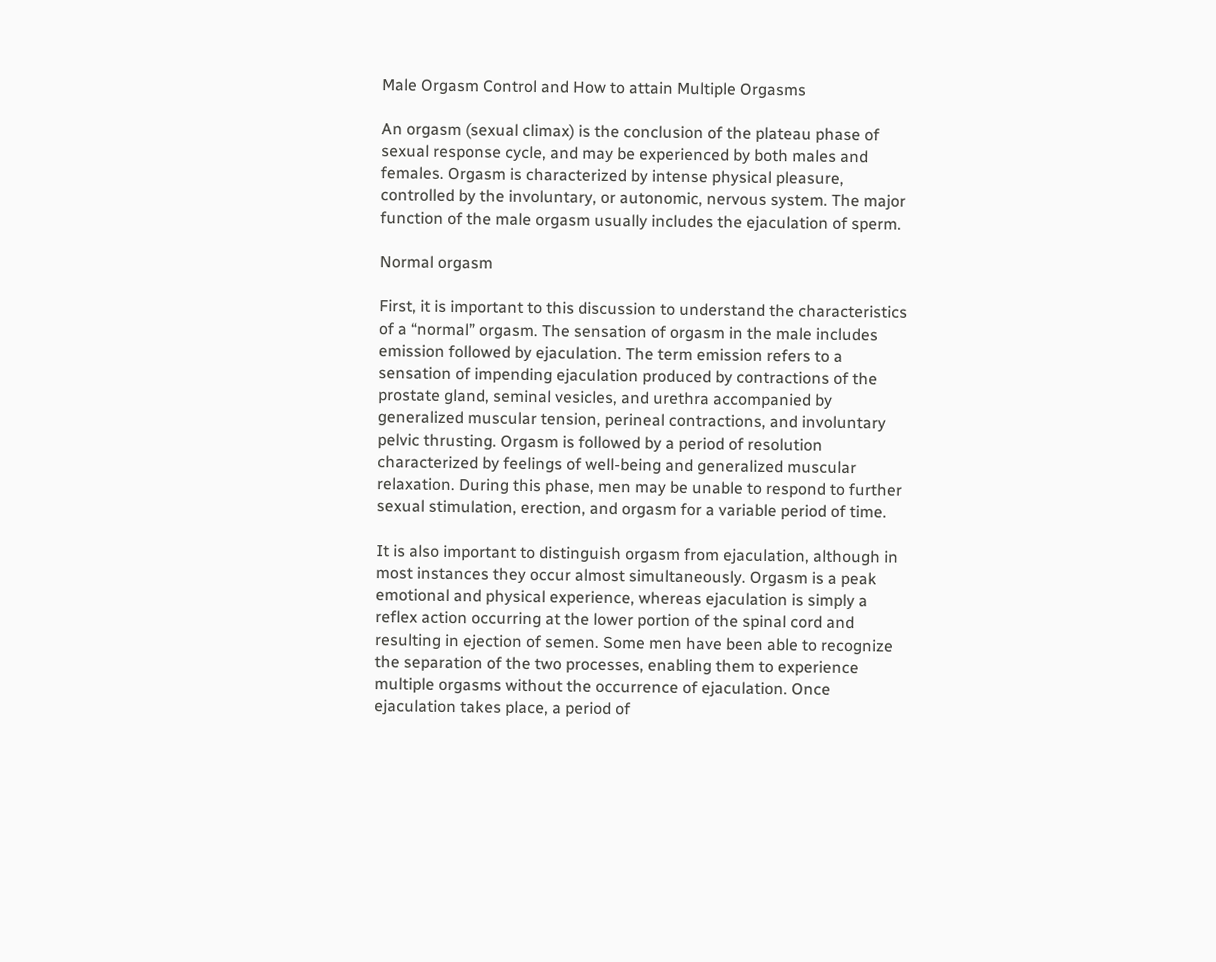Male Orgasm Control and How to attain Multiple Orgasms

An orgasm (sexual climax) is the conclusion of the plateau phase of sexual response cycle, and may be experienced by both males and females. Orgasm is characterized by intense physical pleasure, controlled by the involuntary, or autonomic, nervous system. The major function of the male orgasm usually includes the ejaculation of sperm.

Normal orgasm

First, it is important to this discussion to understand the characteristics of a “normal” orgasm. The sensation of orgasm in the male includes emission followed by ejaculation. The term emission refers to a sensation of impending ejaculation produced by contractions of the prostate gland, seminal vesicles, and urethra accompanied by generalized muscular tension, perineal contractions, and involuntary pelvic thrusting. Orgasm is followed by a period of resolution characterized by feelings of well-being and generalized muscular relaxation. During this phase, men may be unable to respond to further sexual stimulation, erection, and orgasm for a variable period of time.

It is also important to distinguish orgasm from ejaculation, although in most instances they occur almost simultaneously. Orgasm is a peak emotional and physical experience, whereas ejaculation is simply a reflex action occurring at the lower portion of the spinal cord and resulting in ejection of semen. Some men have been able to recognize the separation of the two processes, enabling them to experience multiple orgasms without the occurrence of ejaculation. Once ejaculation takes place, a period of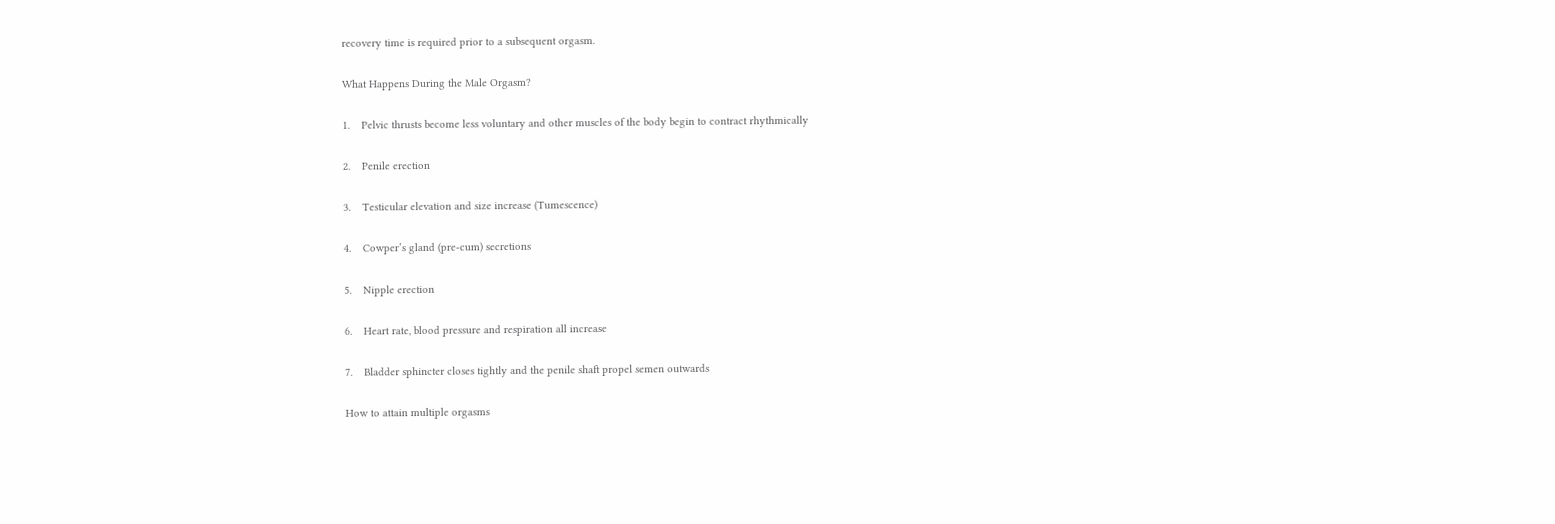recovery time is required prior to a subsequent orgasm.

What Happens During the Male Orgasm?

1.    Pelvic thrusts become less voluntary and other muscles of the body begin to contract rhythmically

2.    Penile erection

3.    Testicular elevation and size increase (Tumescence)

4.    Cowper’s gland (pre-cum) secretions

5.    Nipple erection

6.    Heart rate, blood pressure and respiration all increase

7.    Bladder sphincter closes tightly and the penile shaft propel semen outwards

How to attain multiple orgasms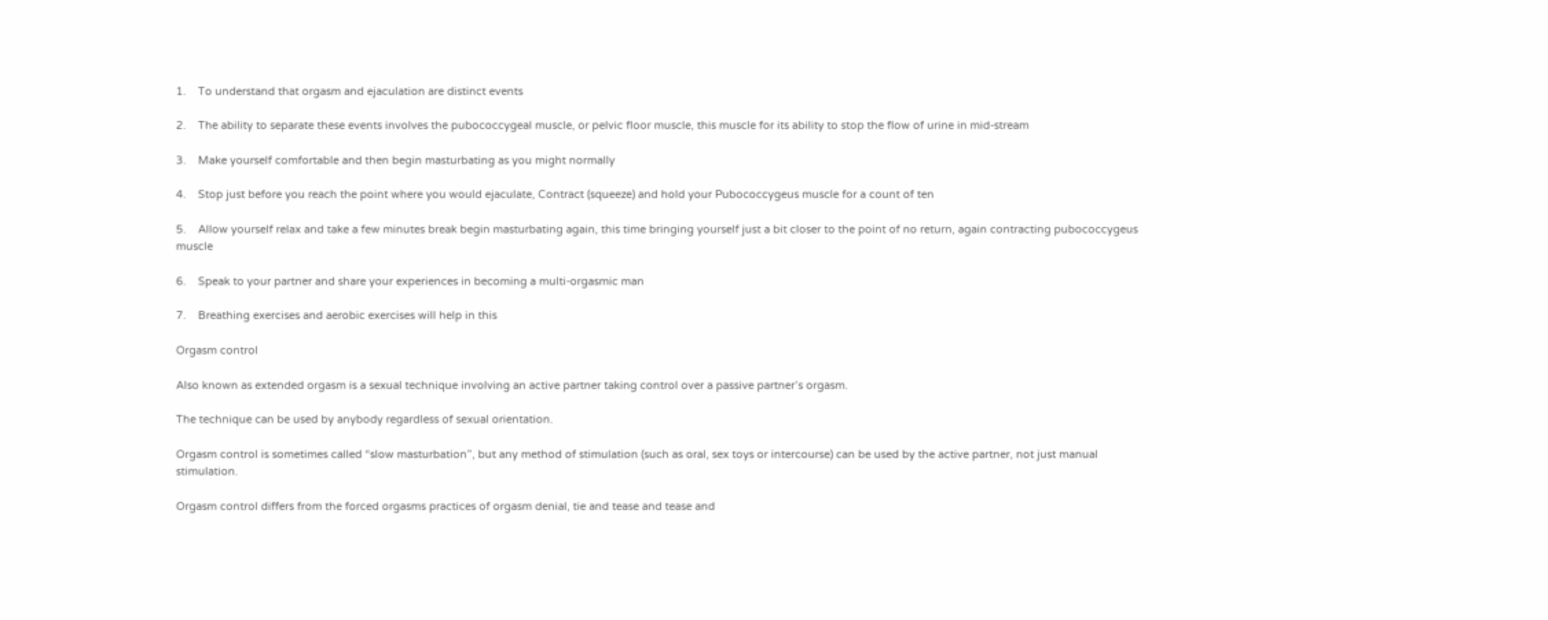1.    To understand that orgasm and ejaculation are distinct events

2.    The ability to separate these events involves the pubococcygeal muscle, or pelvic floor muscle, this muscle for its ability to stop the flow of urine in mid-stream

3.    Make yourself comfortable and then begin masturbating as you might normally

4.    Stop just before you reach the point where you would ejaculate, Contract (squeeze) and hold your Pubococcygeus muscle for a count of ten

5.    Allow yourself relax and take a few minutes break begin masturbating again, this time bringing yourself just a bit closer to the point of no return, again contracting pubococcygeus muscle

6.    Speak to your partner and share your experiences in becoming a multi-orgasmic man

7.    Breathing exercises and aerobic exercises will help in this

Orgasm control

Also known as extended orgasm is a sexual technique involving an active partner taking control over a passive partner’s orgasm.

The technique can be used by anybody regardless of sexual orientation.

Orgasm control is sometimes called “slow masturbation”, but any method of stimulation (such as oral, sex toys or intercourse) can be used by the active partner, not just manual stimulation.

Orgasm control differs from the forced orgasms practices of orgasm denial, tie and tease and tease and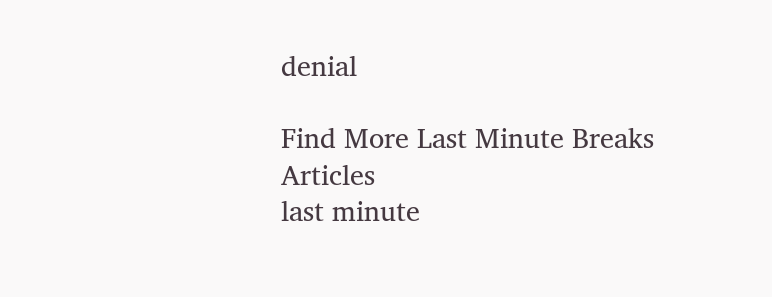denial

Find More Last Minute Breaks Articles
last minute